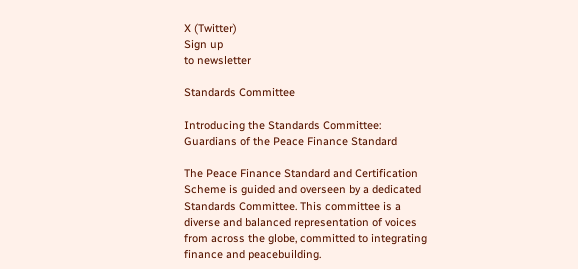X (Twitter)
Sign up
to newsletter

Standards Committee

Introducing the Standards Committee: Guardians of the Peace Finance Standard

The Peace Finance Standard and Certification Scheme is guided and overseen by a dedicated Standards Committee. This committee is a diverse and balanced representation of voices from across the globe, committed to integrating finance and peacebuilding.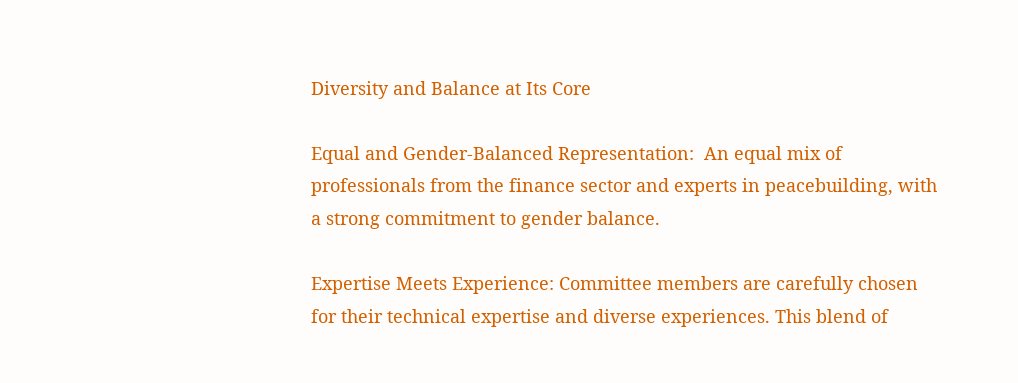Diversity and Balance at Its Core

Equal and Gender-Balanced Representation:  An equal mix of professionals from the finance sector and experts in peacebuilding, with a strong commitment to gender balance.

Expertise Meets Experience: Committee members are carefully chosen for their technical expertise and diverse experiences. This blend of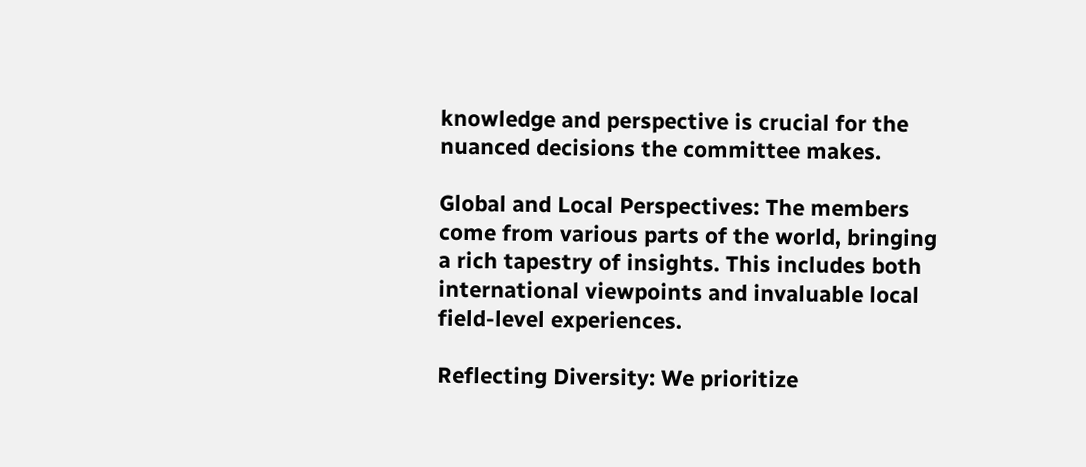knowledge and perspective is crucial for the nuanced decisions the committee makes.

Global and Local Perspectives: The members come from various parts of the world, bringing a rich tapestry of insights. This includes both international viewpoints and invaluable local field-level experiences.

Reflecting Diversity: We prioritize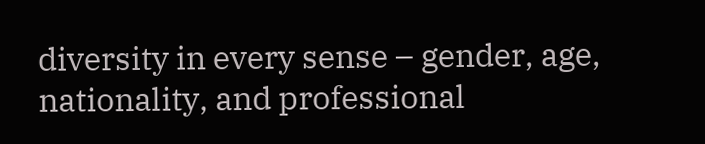diversity in every sense – gender, age, nationality, and professional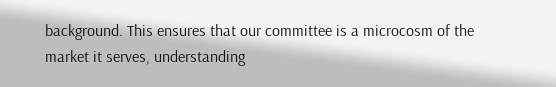background. This ensures that our committee is a microcosm of the market it serves, understanding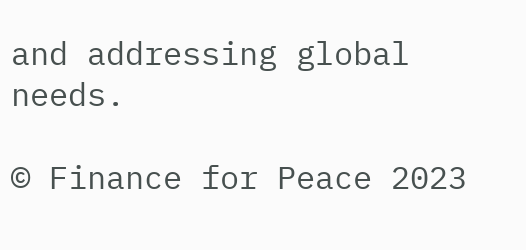and addressing global needs.

© Finance for Peace 2023